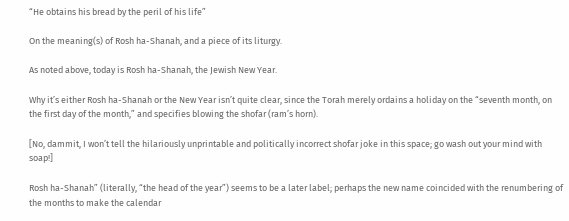“He obtains his bread by the peril of his life”

On the meaning(s) of Rosh ha-Shanah, and a piece of its liturgy.

As noted above, today is Rosh ha-Shanah, the Jewish New Year.

Why it’s either Rosh ha-Shanah or the New Year isn’t quite clear, since the Torah merely ordains a holiday on the “seventh month, on the first day of the month,” and specifies blowing the shofar (ram’s horn).

[No, dammit, I won’t tell the hilariously unprintable and politically incorrect shofar joke in this space; go wash out your mind with soap!]

Rosh ha-Shanah” (literally, “the head of the year”) seems to be a later label; perhaps the new name coincided with the renumbering of the months to make the calendar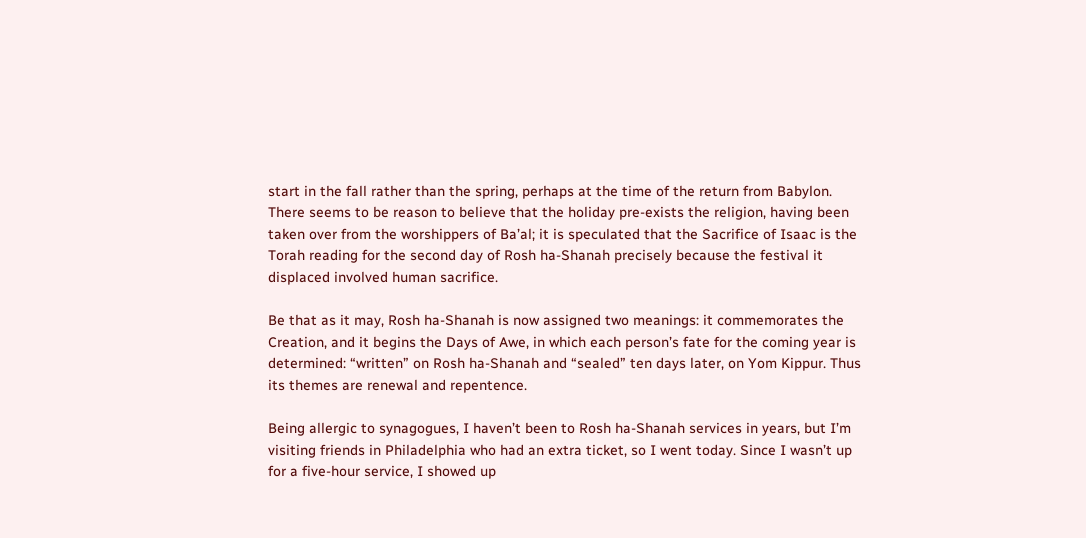start in the fall rather than the spring, perhaps at the time of the return from Babylon. There seems to be reason to believe that the holiday pre-exists the religion, having been taken over from the worshippers of Ba’al; it is speculated that the Sacrifice of Isaac is the Torah reading for the second day of Rosh ha-Shanah precisely because the festival it displaced involved human sacrifice.

Be that as it may, Rosh ha-Shanah is now assigned two meanings: it commemorates the Creation, and it begins the Days of Awe, in which each person’s fate for the coming year is determined: “written” on Rosh ha-Shanah and “sealed” ten days later, on Yom Kippur. Thus its themes are renewal and repentence.

Being allergic to synagogues, I haven’t been to Rosh ha-Shanah services in years, but I’m visiting friends in Philadelphia who had an extra ticket, so I went today. Since I wasn’t up for a five-hour service, I showed up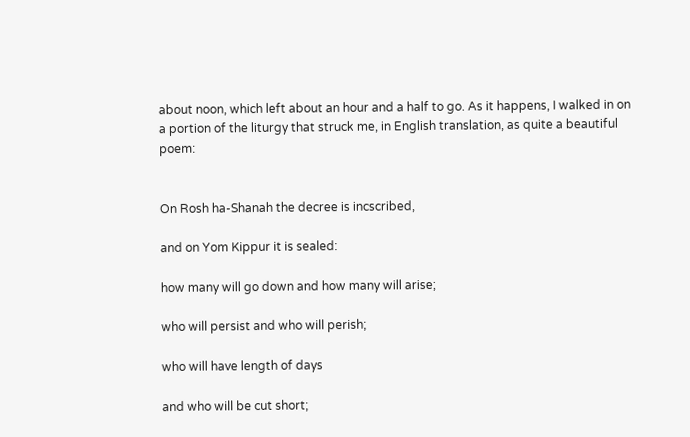about noon, which left about an hour and a half to go. As it happens, I walked in on a portion of the liturgy that struck me, in English translation, as quite a beautiful poem:


On Rosh ha-Shanah the decree is incscribed,

and on Yom Kippur it is sealed:

how many will go down and how many will arise;

who will persist and who will perish;

who will have length of days

and who will be cut short;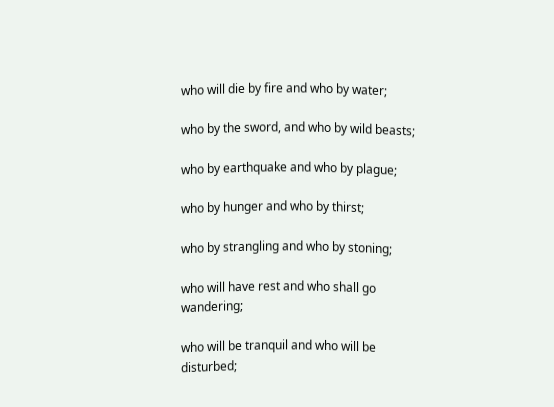who will die by fire and who by water;

who by the sword, and who by wild beasts;

who by earthquake and who by plague;

who by hunger and who by thirst;

who by strangling and who by stoning;

who will have rest and who shall go wandering;

who will be tranquil and who will be disturbed;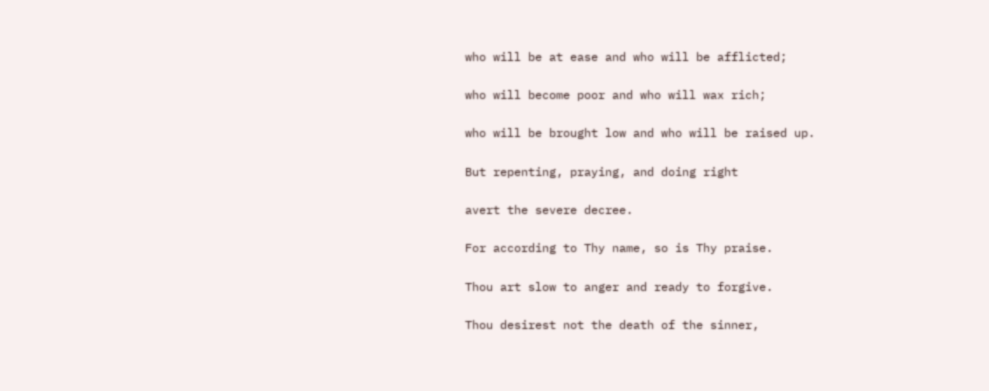who will be at ease and who will be afflicted;

who will become poor and who will wax rich;

who will be brought low and who will be raised up.

But repenting, praying, and doing right

avert the severe decree.

For according to Thy name, so is Thy praise.

Thou art slow to anger and ready to forgive.

Thou desirest not the death of the sinner,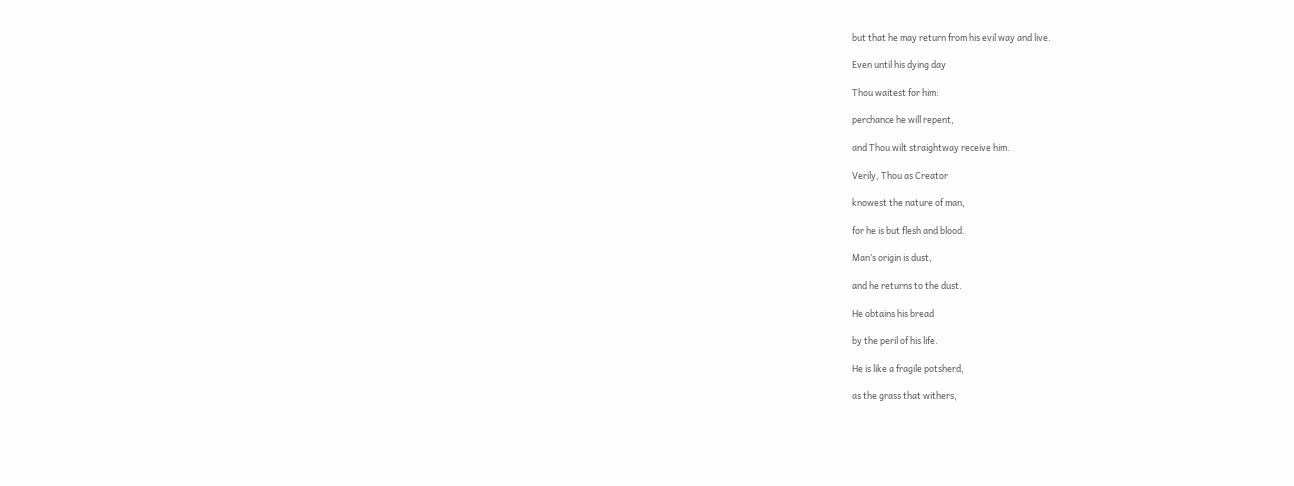but that he may return from his evil way and live.

Even until his dying day

Thou waitest for him:

perchance he will repent,

and Thou wilt straightway receive him.

Verily, Thou as Creator

knowest the nature of man,

for he is but flesh and blood.

Man’s origin is dust,

and he returns to the dust.

He obtains his bread

by the peril of his life.

He is like a fragile potsherd,

as the grass that withers,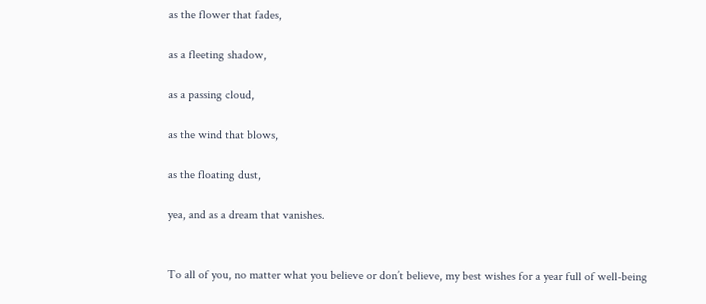as the flower that fades,

as a fleeting shadow,

as a passing cloud,

as the wind that blows,

as the floating dust,

yea, and as a dream that vanishes.


To all of you, no matter what you believe or don’t believe, my best wishes for a year full of well-being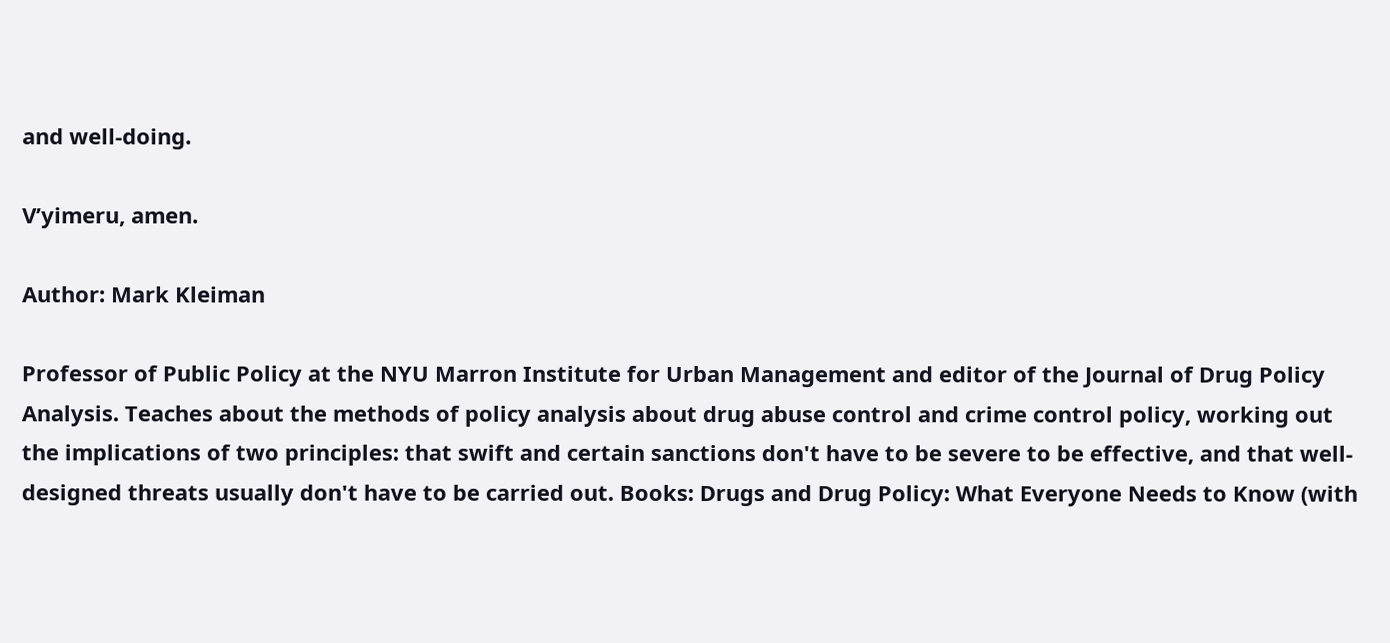and well-doing.

V’yimeru, amen.

Author: Mark Kleiman

Professor of Public Policy at the NYU Marron Institute for Urban Management and editor of the Journal of Drug Policy Analysis. Teaches about the methods of policy analysis about drug abuse control and crime control policy, working out the implications of two principles: that swift and certain sanctions don't have to be severe to be effective, and that well-designed threats usually don't have to be carried out. Books: Drugs and Drug Policy: What Everyone Needs to Know (with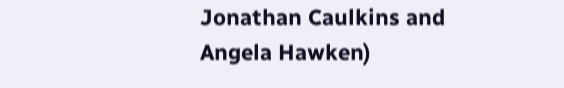Jonathan Caulkins and Angela Hawken)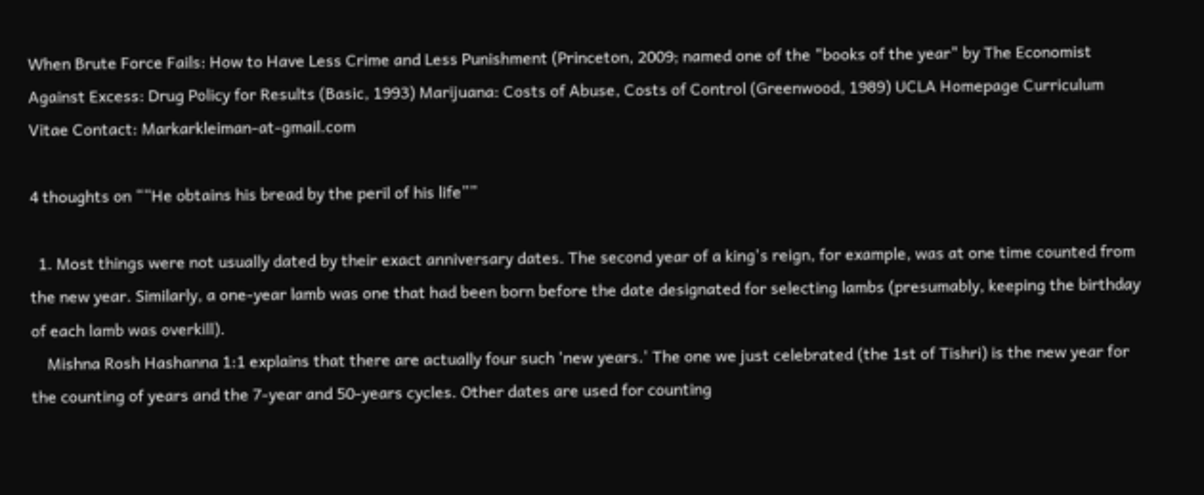When Brute Force Fails: How to Have Less Crime and Less Punishment (Princeton, 2009; named one of the "books of the year" by The Economist Against Excess: Drug Policy for Results (Basic, 1993) Marijuana: Costs of Abuse, Costs of Control (Greenwood, 1989) UCLA Homepage Curriculum Vitae Contact: Markarkleiman-at-gmail.com

4 thoughts on ““He obtains his bread by the peril of his life””

  1. Most things were not usually dated by their exact anniversary dates. The second year of a king's reign, for example, was at one time counted from the new year. Similarly, a one-year lamb was one that had been born before the date designated for selecting lambs (presumably, keeping the birthday of each lamb was overkill).
    Mishna Rosh Hashanna 1:1 explains that there are actually four such 'new years.' The one we just celebrated (the 1st of Tishri) is the new year for the counting of years and the 7-year and 50-years cycles. Other dates are used for counting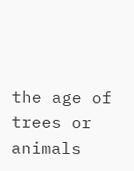the age of trees or animals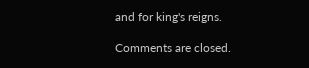and for king's reigns.

Comments are closed.